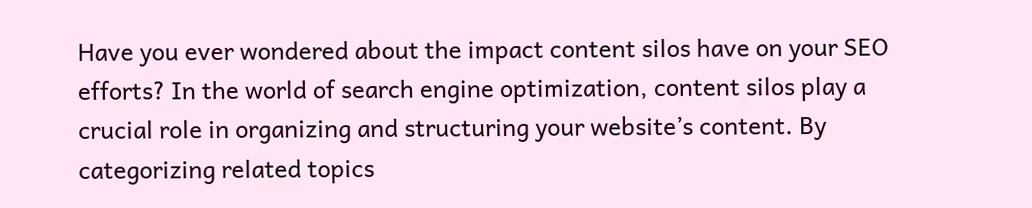Have you ever wondered about the impact content silos have on your SEO efforts? In the world of search engine optimization, content silos play a crucial role in organizing and structuring your website’s content. By categorizing related topics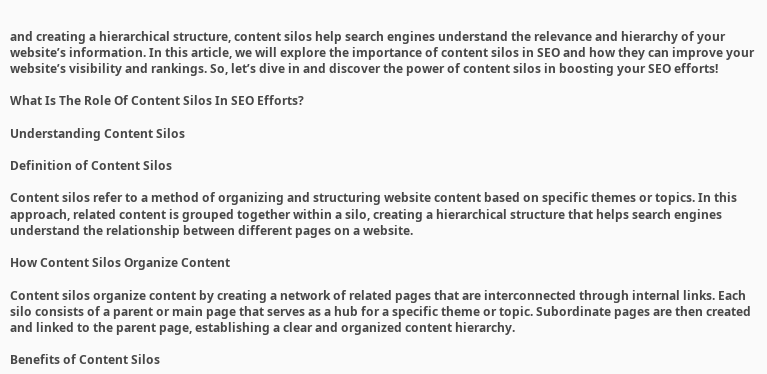and creating a hierarchical structure, content silos help search engines understand the relevance and hierarchy of your website’s information. In this article, we will explore the importance of content silos in SEO and how they can improve your website’s visibility and rankings. So, let’s dive in and discover the power of content silos in boosting your SEO efforts!

What Is The Role Of Content Silos In SEO Efforts?

Understanding Content Silos

Definition of Content Silos

Content silos refer to a method of organizing and structuring website content based on specific themes or topics. In this approach, related content is grouped together within a silo, creating a hierarchical structure that helps search engines understand the relationship between different pages on a website.

How Content Silos Organize Content

Content silos organize content by creating a network of related pages that are interconnected through internal links. Each silo consists of a parent or main page that serves as a hub for a specific theme or topic. Subordinate pages are then created and linked to the parent page, establishing a clear and organized content hierarchy.

Benefits of Content Silos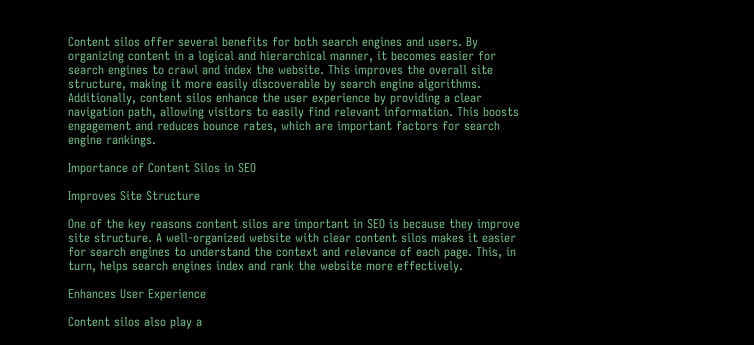Content silos offer several benefits for both search engines and users. By organizing content in a logical and hierarchical manner, it becomes easier for search engines to crawl and index the website. This improves the overall site structure, making it more easily discoverable by search engine algorithms. Additionally, content silos enhance the user experience by providing a clear navigation path, allowing visitors to easily find relevant information. This boosts engagement and reduces bounce rates, which are important factors for search engine rankings.

Importance of Content Silos in SEO

Improves Site Structure

One of the key reasons content silos are important in SEO is because they improve site structure. A well-organized website with clear content silos makes it easier for search engines to understand the context and relevance of each page. This, in turn, helps search engines index and rank the website more effectively.

Enhances User Experience

Content silos also play a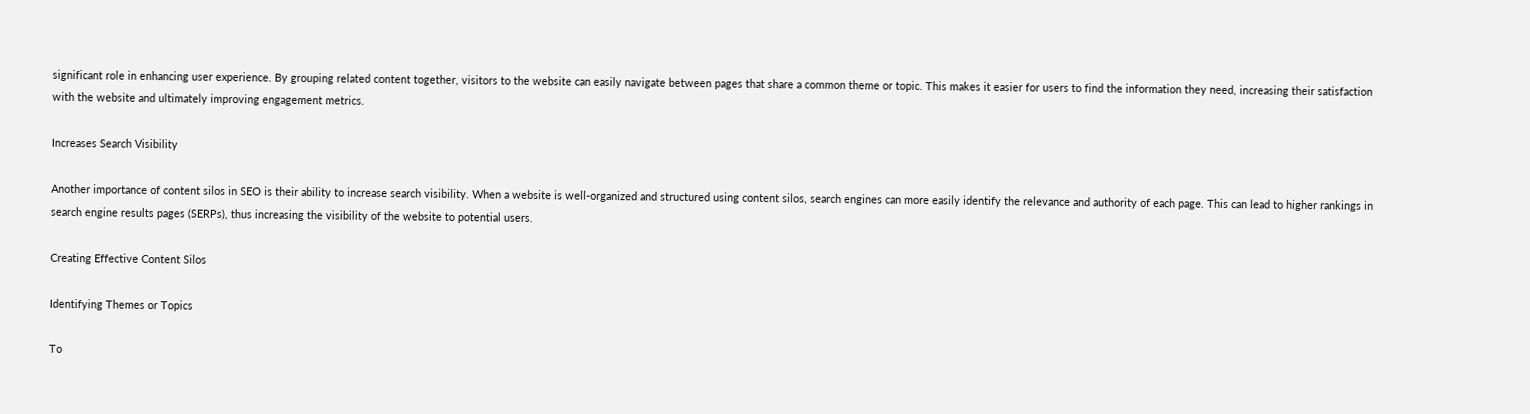significant role in enhancing user experience. By grouping related content together, visitors to the website can easily navigate between pages that share a common theme or topic. This makes it easier for users to find the information they need, increasing their satisfaction with the website and ultimately improving engagement metrics.

Increases Search Visibility

Another importance of content silos in SEO is their ability to increase search visibility. When a website is well-organized and structured using content silos, search engines can more easily identify the relevance and authority of each page. This can lead to higher rankings in search engine results pages (SERPs), thus increasing the visibility of the website to potential users.

Creating Effective Content Silos

Identifying Themes or Topics

To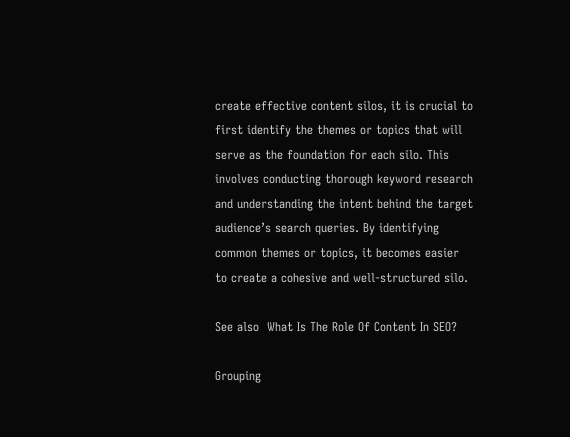create effective content silos, it is crucial to first identify the themes or topics that will serve as the foundation for each silo. This involves conducting thorough keyword research and understanding the intent behind the target audience’s search queries. By identifying common themes or topics, it becomes easier to create a cohesive and well-structured silo.

See also  What Is The Role Of Content In SEO?

Grouping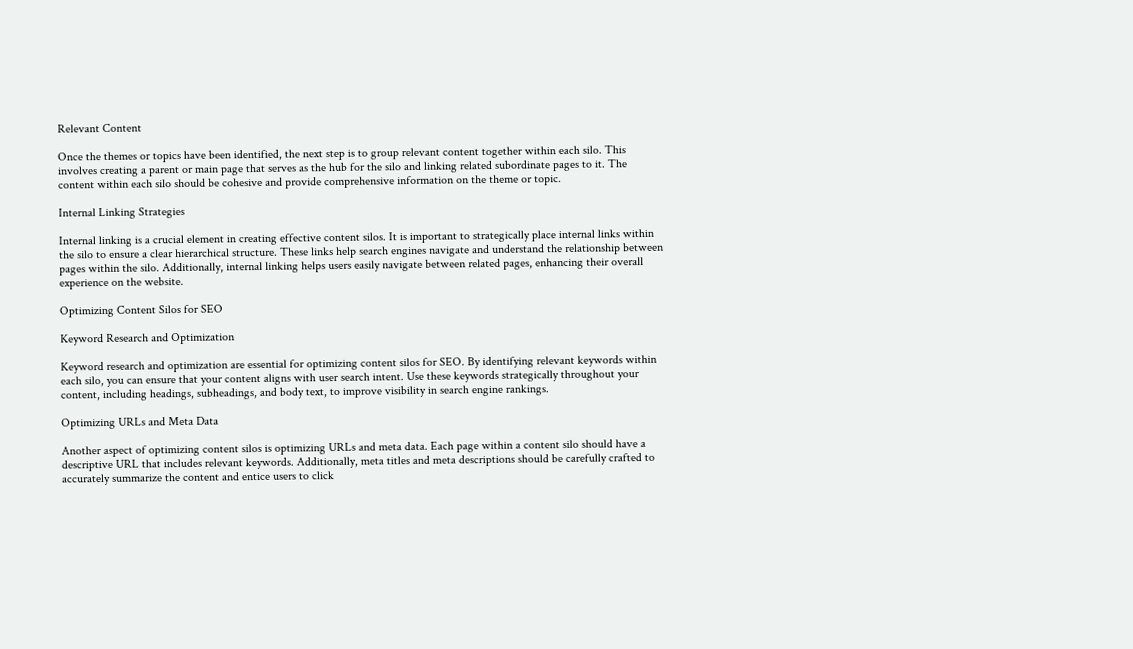Relevant Content

Once the themes or topics have been identified, the next step is to group relevant content together within each silo. This involves creating a parent or main page that serves as the hub for the silo and linking related subordinate pages to it. The content within each silo should be cohesive and provide comprehensive information on the theme or topic.

Internal Linking Strategies

Internal linking is a crucial element in creating effective content silos. It is important to strategically place internal links within the silo to ensure a clear hierarchical structure. These links help search engines navigate and understand the relationship between pages within the silo. Additionally, internal linking helps users easily navigate between related pages, enhancing their overall experience on the website.

Optimizing Content Silos for SEO

Keyword Research and Optimization

Keyword research and optimization are essential for optimizing content silos for SEO. By identifying relevant keywords within each silo, you can ensure that your content aligns with user search intent. Use these keywords strategically throughout your content, including headings, subheadings, and body text, to improve visibility in search engine rankings.

Optimizing URLs and Meta Data

Another aspect of optimizing content silos is optimizing URLs and meta data. Each page within a content silo should have a descriptive URL that includes relevant keywords. Additionally, meta titles and meta descriptions should be carefully crafted to accurately summarize the content and entice users to click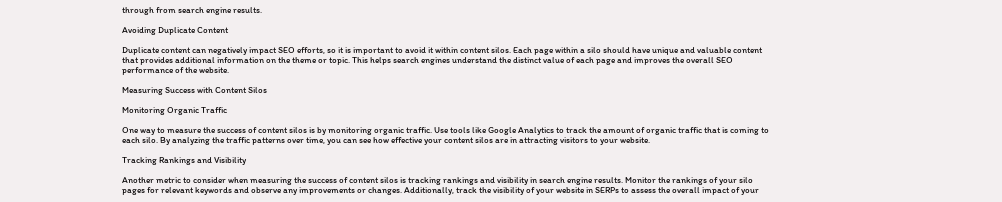through from search engine results.

Avoiding Duplicate Content

Duplicate content can negatively impact SEO efforts, so it is important to avoid it within content silos. Each page within a silo should have unique and valuable content that provides additional information on the theme or topic. This helps search engines understand the distinct value of each page and improves the overall SEO performance of the website.

Measuring Success with Content Silos

Monitoring Organic Traffic

One way to measure the success of content silos is by monitoring organic traffic. Use tools like Google Analytics to track the amount of organic traffic that is coming to each silo. By analyzing the traffic patterns over time, you can see how effective your content silos are in attracting visitors to your website.

Tracking Rankings and Visibility

Another metric to consider when measuring the success of content silos is tracking rankings and visibility in search engine results. Monitor the rankings of your silo pages for relevant keywords and observe any improvements or changes. Additionally, track the visibility of your website in SERPs to assess the overall impact of your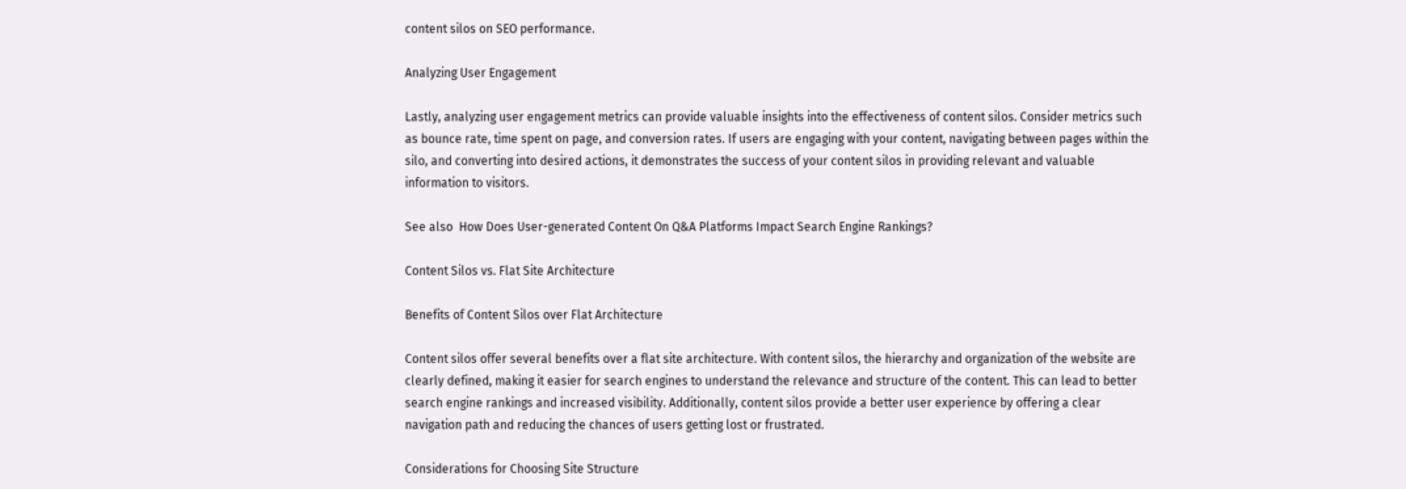content silos on SEO performance.

Analyzing User Engagement

Lastly, analyzing user engagement metrics can provide valuable insights into the effectiveness of content silos. Consider metrics such as bounce rate, time spent on page, and conversion rates. If users are engaging with your content, navigating between pages within the silo, and converting into desired actions, it demonstrates the success of your content silos in providing relevant and valuable information to visitors.

See also  How Does User-generated Content On Q&A Platforms Impact Search Engine Rankings?

Content Silos vs. Flat Site Architecture

Benefits of Content Silos over Flat Architecture

Content silos offer several benefits over a flat site architecture. With content silos, the hierarchy and organization of the website are clearly defined, making it easier for search engines to understand the relevance and structure of the content. This can lead to better search engine rankings and increased visibility. Additionally, content silos provide a better user experience by offering a clear navigation path and reducing the chances of users getting lost or frustrated.

Considerations for Choosing Site Structure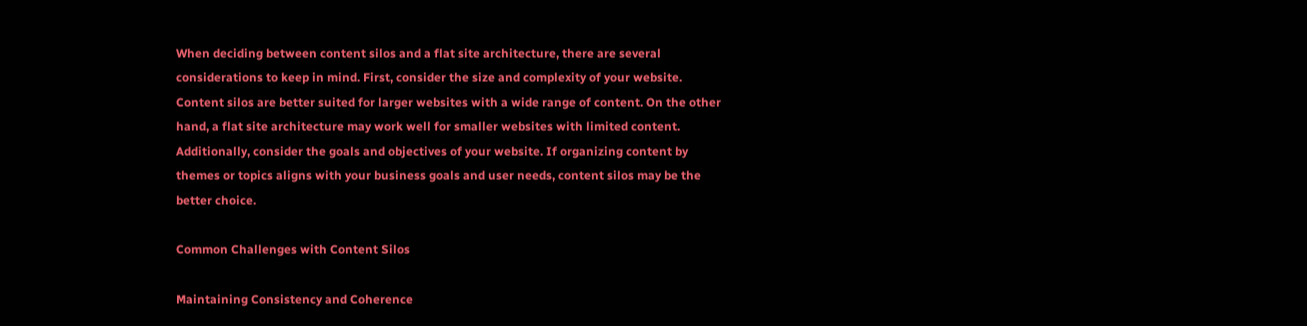When deciding between content silos and a flat site architecture, there are several considerations to keep in mind. First, consider the size and complexity of your website. Content silos are better suited for larger websites with a wide range of content. On the other hand, a flat site architecture may work well for smaller websites with limited content. Additionally, consider the goals and objectives of your website. If organizing content by themes or topics aligns with your business goals and user needs, content silos may be the better choice.

Common Challenges with Content Silos

Maintaining Consistency and Coherence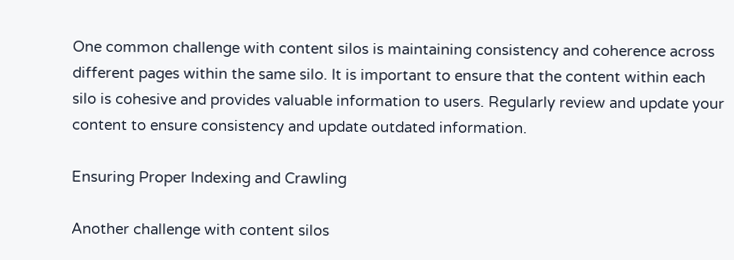One common challenge with content silos is maintaining consistency and coherence across different pages within the same silo. It is important to ensure that the content within each silo is cohesive and provides valuable information to users. Regularly review and update your content to ensure consistency and update outdated information.

Ensuring Proper Indexing and Crawling

Another challenge with content silos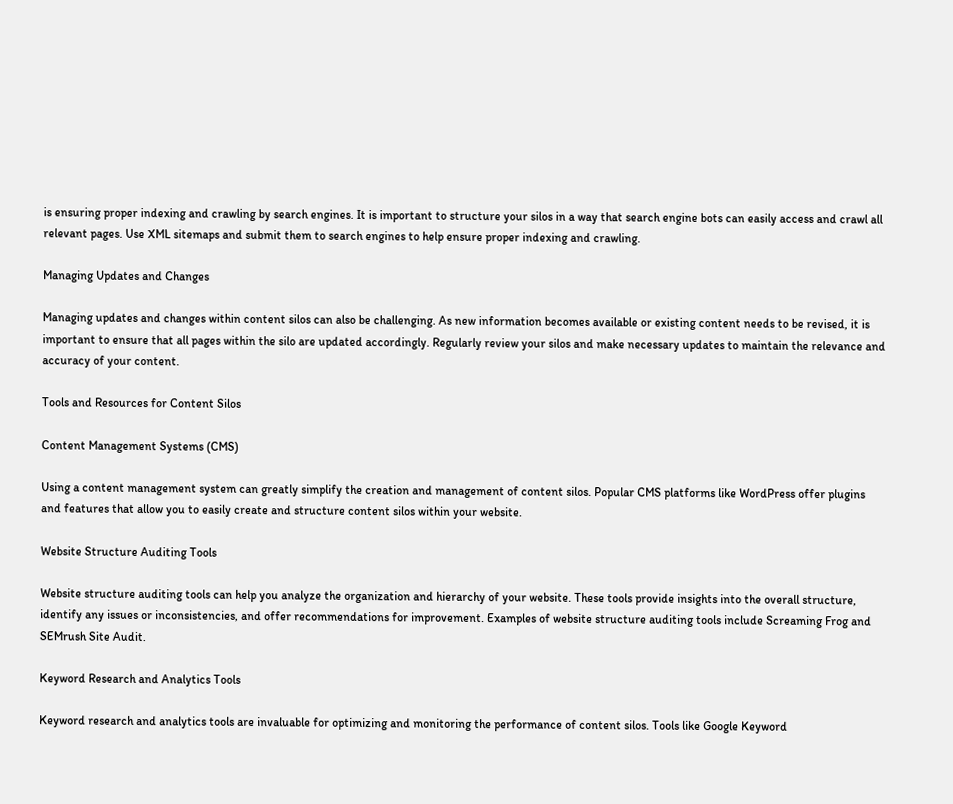is ensuring proper indexing and crawling by search engines. It is important to structure your silos in a way that search engine bots can easily access and crawl all relevant pages. Use XML sitemaps and submit them to search engines to help ensure proper indexing and crawling.

Managing Updates and Changes

Managing updates and changes within content silos can also be challenging. As new information becomes available or existing content needs to be revised, it is important to ensure that all pages within the silo are updated accordingly. Regularly review your silos and make necessary updates to maintain the relevance and accuracy of your content.

Tools and Resources for Content Silos

Content Management Systems (CMS)

Using a content management system can greatly simplify the creation and management of content silos. Popular CMS platforms like WordPress offer plugins and features that allow you to easily create and structure content silos within your website.

Website Structure Auditing Tools

Website structure auditing tools can help you analyze the organization and hierarchy of your website. These tools provide insights into the overall structure, identify any issues or inconsistencies, and offer recommendations for improvement. Examples of website structure auditing tools include Screaming Frog and SEMrush Site Audit.

Keyword Research and Analytics Tools

Keyword research and analytics tools are invaluable for optimizing and monitoring the performance of content silos. Tools like Google Keyword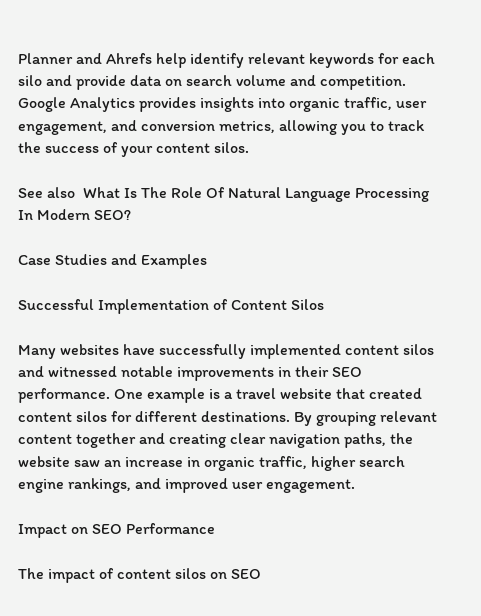Planner and Ahrefs help identify relevant keywords for each silo and provide data on search volume and competition. Google Analytics provides insights into organic traffic, user engagement, and conversion metrics, allowing you to track the success of your content silos.

See also  What Is The Role Of Natural Language Processing In Modern SEO?

Case Studies and Examples

Successful Implementation of Content Silos

Many websites have successfully implemented content silos and witnessed notable improvements in their SEO performance. One example is a travel website that created content silos for different destinations. By grouping relevant content together and creating clear navigation paths, the website saw an increase in organic traffic, higher search engine rankings, and improved user engagement.

Impact on SEO Performance

The impact of content silos on SEO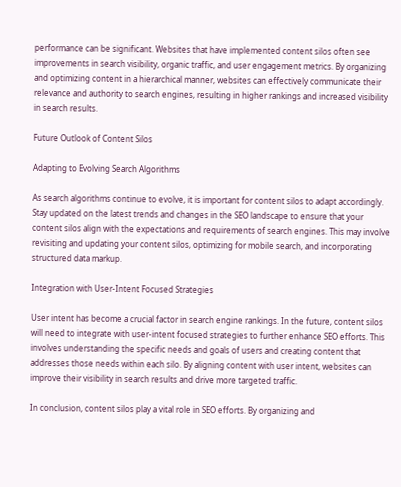performance can be significant. Websites that have implemented content silos often see improvements in search visibility, organic traffic, and user engagement metrics. By organizing and optimizing content in a hierarchical manner, websites can effectively communicate their relevance and authority to search engines, resulting in higher rankings and increased visibility in search results.

Future Outlook of Content Silos

Adapting to Evolving Search Algorithms

As search algorithms continue to evolve, it is important for content silos to adapt accordingly. Stay updated on the latest trends and changes in the SEO landscape to ensure that your content silos align with the expectations and requirements of search engines. This may involve revisiting and updating your content silos, optimizing for mobile search, and incorporating structured data markup.

Integration with User-Intent Focused Strategies

User intent has become a crucial factor in search engine rankings. In the future, content silos will need to integrate with user-intent focused strategies to further enhance SEO efforts. This involves understanding the specific needs and goals of users and creating content that addresses those needs within each silo. By aligning content with user intent, websites can improve their visibility in search results and drive more targeted traffic.

In conclusion, content silos play a vital role in SEO efforts. By organizing and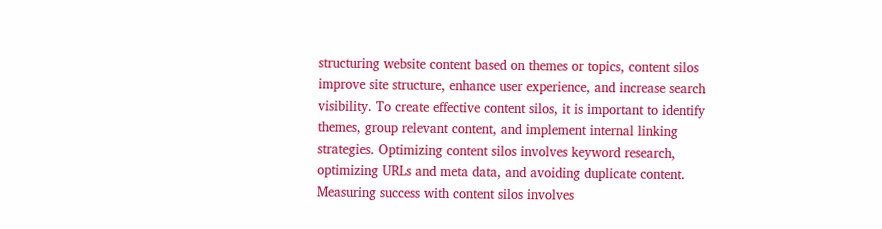structuring website content based on themes or topics, content silos improve site structure, enhance user experience, and increase search visibility. To create effective content silos, it is important to identify themes, group relevant content, and implement internal linking strategies. Optimizing content silos involves keyword research, optimizing URLs and meta data, and avoiding duplicate content. Measuring success with content silos involves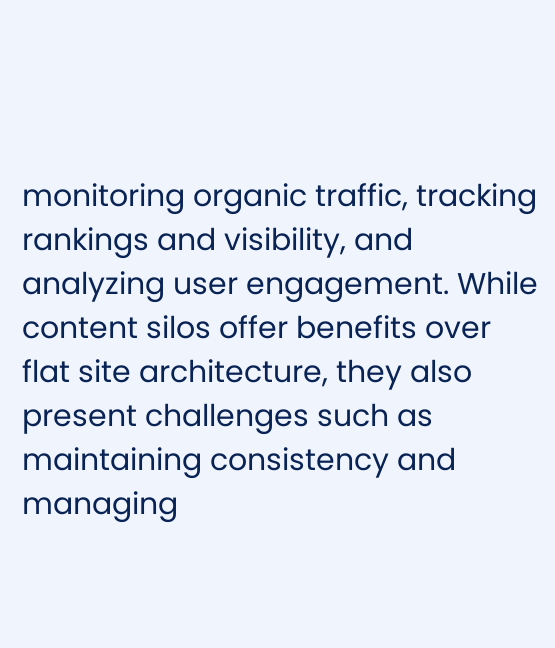monitoring organic traffic, tracking rankings and visibility, and analyzing user engagement. While content silos offer benefits over flat site architecture, they also present challenges such as maintaining consistency and managing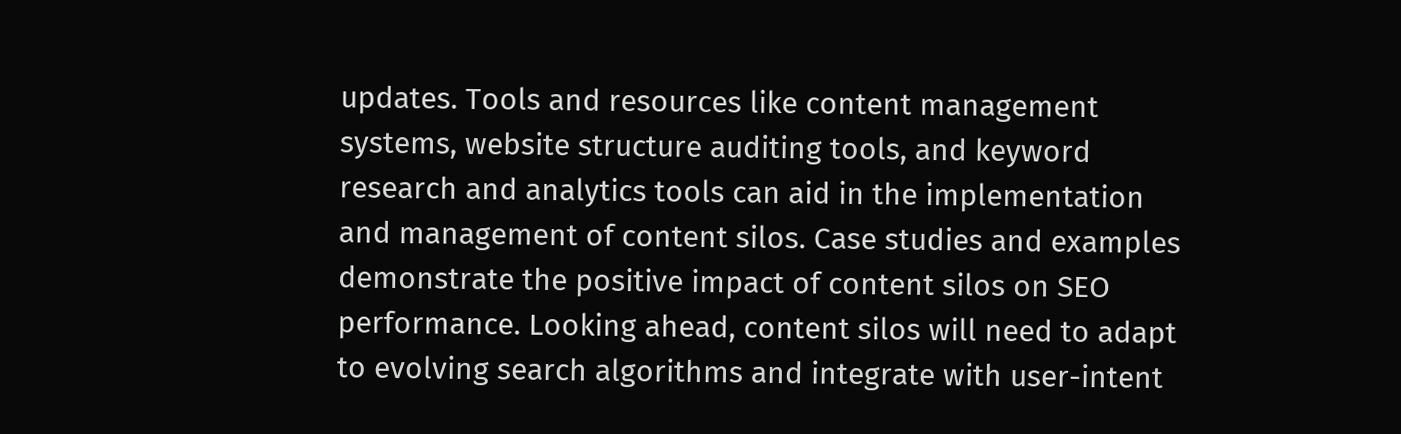updates. Tools and resources like content management systems, website structure auditing tools, and keyword research and analytics tools can aid in the implementation and management of content silos. Case studies and examples demonstrate the positive impact of content silos on SEO performance. Looking ahead, content silos will need to adapt to evolving search algorithms and integrate with user-intent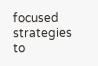focused strategies to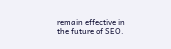remain effective in the future of SEO.